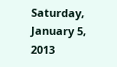Saturday, January 5, 2013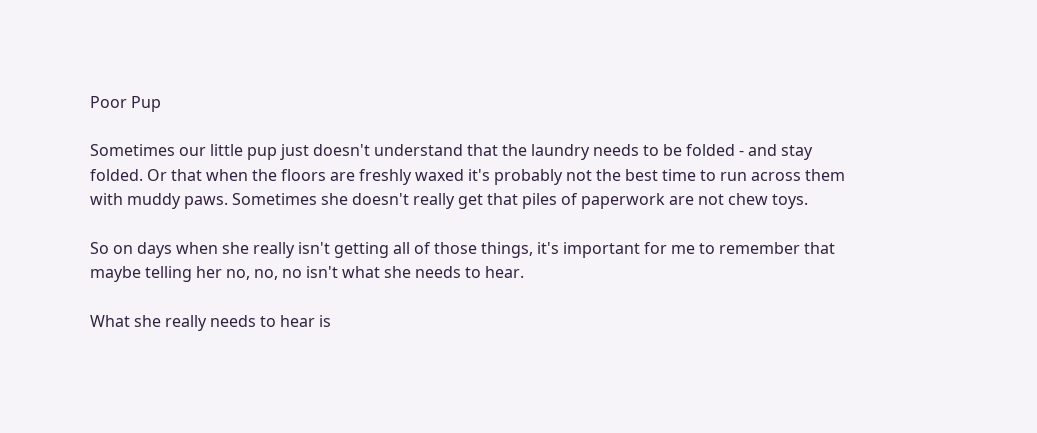Poor Pup

Sometimes our little pup just doesn't understand that the laundry needs to be folded - and stay folded. Or that when the floors are freshly waxed it's probably not the best time to run across them with muddy paws. Sometimes she doesn't really get that piles of paperwork are not chew toys.

So on days when she really isn't getting all of those things, it's important for me to remember that maybe telling her no, no, no isn't what she needs to hear.

What she really needs to hear is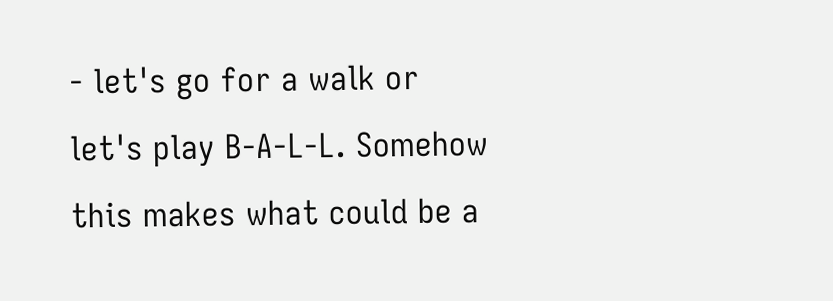- let's go for a walk or let's play B-A-L-L. Somehow this makes what could be a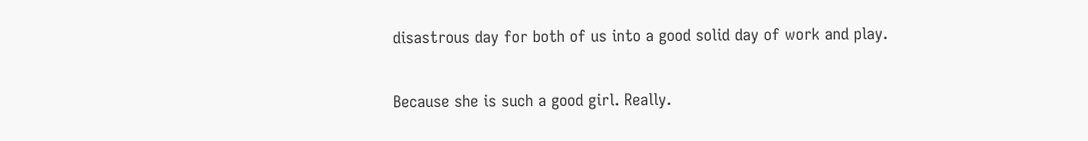disastrous day for both of us into a good solid day of work and play.

Because she is such a good girl. Really.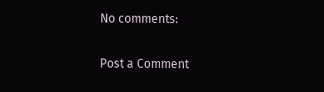No comments:

Post a Comment